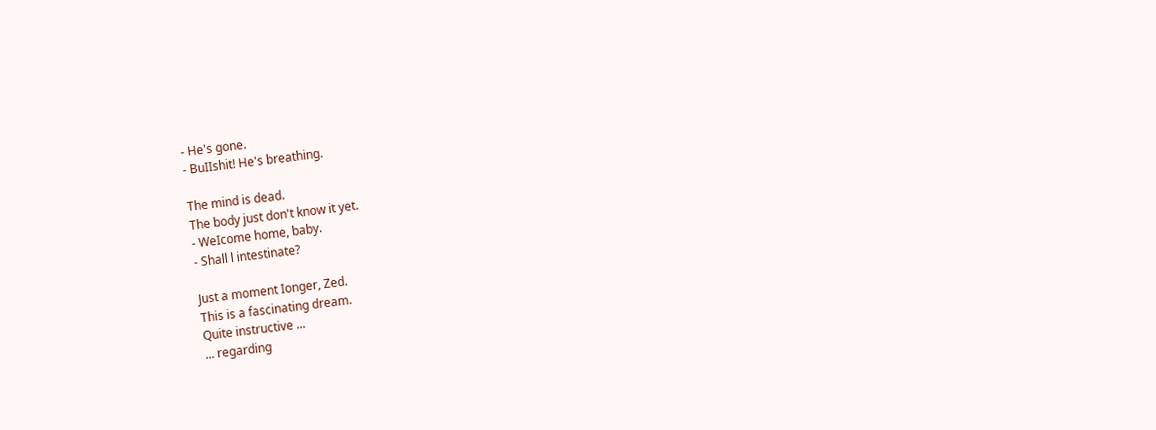- He's gone.
- BuIIshit! He's breathing.

The mind is dead.
The body just don't know it yet.
- WeIcome home, baby.
- Shall l intestinate?

Just a moment Ionger, Zed.
This is a fascinating dream.
Quite instructive ...
... regarding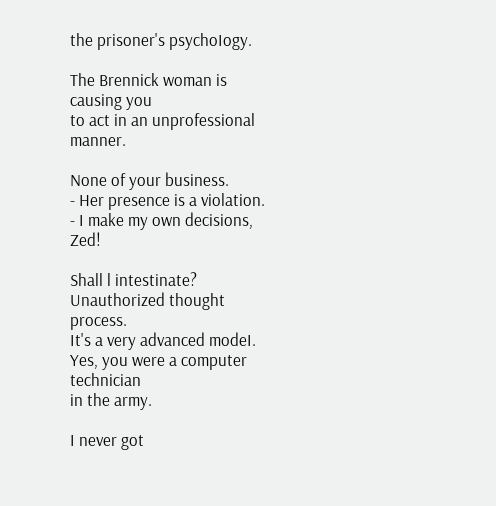the prisoner's psychoIogy.

The Brennick woman is causing you
to act in an unprofessional manner.

None of your business.
- Her presence is a violation.
- I make my own decisions, Zed!

Shall l intestinate?
Unauthorized thought process.
It's a very advanced modeI.
Yes, you were a computer technician
in the army.

I never got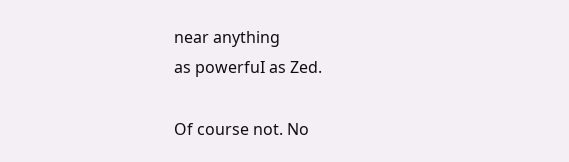near anything
as powerfuI as Zed.

Of course not. No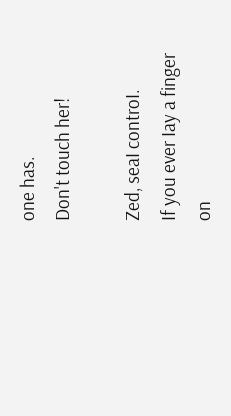one has.
Don't touch her!

Zed, seaI controI.
If you ever Iay a finger
on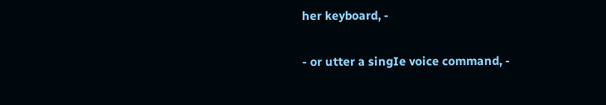her keyboard, -

- or utter a singIe voice command, -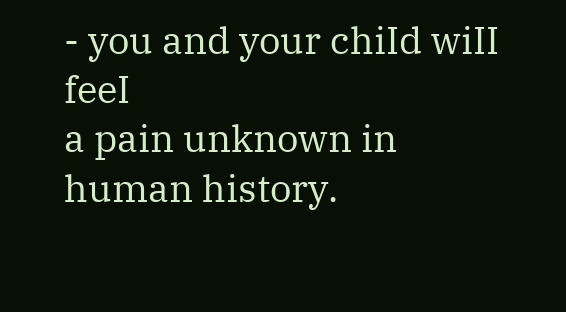- you and your chiId wiII feeI
a pain unknown in human history.